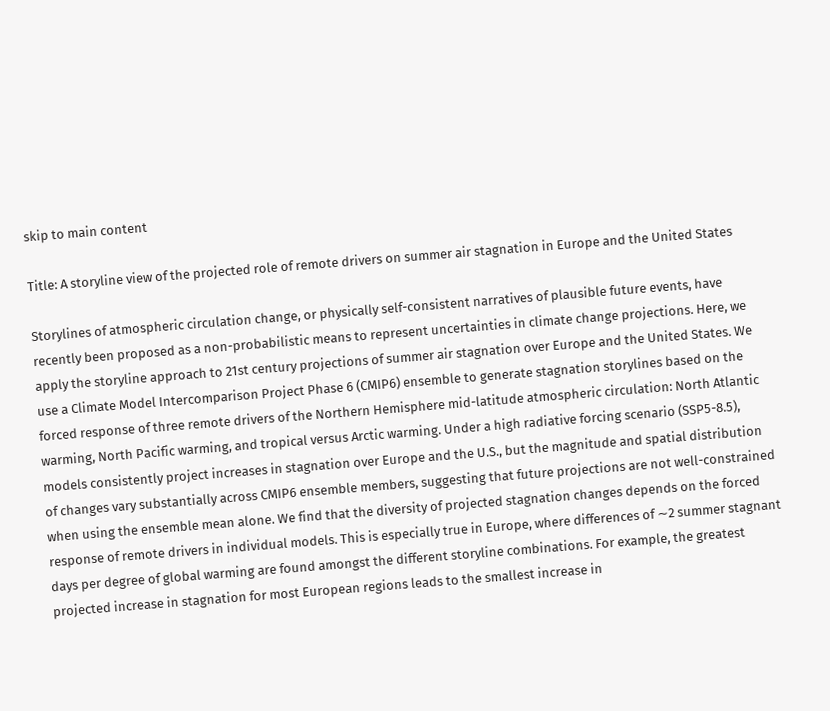skip to main content

Title: A storyline view of the projected role of remote drivers on summer air stagnation in Europe and the United States

Storylines of atmospheric circulation change, or physically self-consistent narratives of plausible future events, have recently been proposed as a non-probabilistic means to represent uncertainties in climate change projections. Here, we apply the storyline approach to 21st century projections of summer air stagnation over Europe and the United States. We use a Climate Model Intercomparison Project Phase 6 (CMIP6) ensemble to generate stagnation storylines based on the forced response of three remote drivers of the Northern Hemisphere mid-latitude atmospheric circulation: North Atlantic warming, North Pacific warming, and tropical versus Arctic warming. Under a high radiative forcing scenario (SSP5-8.5), models consistently project increases in stagnation over Europe and the U.S., but the magnitude and spatial distribution of changes vary substantially across CMIP6 ensemble members, suggesting that future projections are not well-constrained when using the ensemble mean alone. We find that the diversity of projected stagnation changes depends on the forced response of remote drivers in individual models. This is especially true in Europe, where differences of ∼2 summer stagnant days per degree of global warming are found amongst the different storyline combinations. For example, the greatest projected increase in stagnation for most European regions leads to the smallest increase in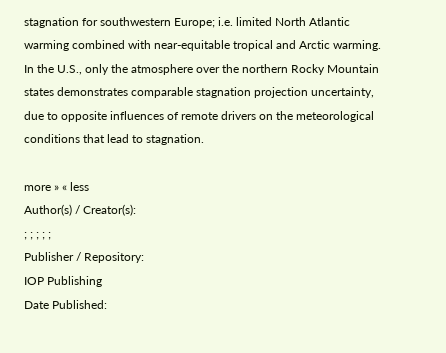stagnation for southwestern Europe; i.e. limited North Atlantic warming combined with near-equitable tropical and Arctic warming. In the U.S., only the atmosphere over the northern Rocky Mountain states demonstrates comparable stagnation projection uncertainty, due to opposite influences of remote drivers on the meteorological conditions that lead to stagnation.

more » « less
Author(s) / Creator(s):
; ; ; ; ;
Publisher / Repository:
IOP Publishing
Date Published: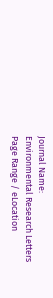Journal Name:
Environmental Research Letters
Page Range / eLocation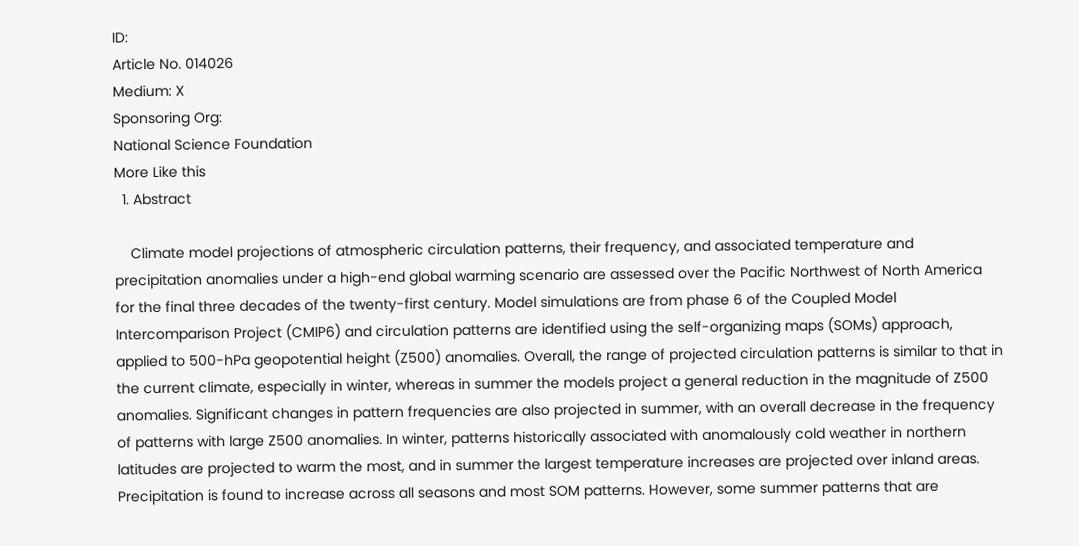ID:
Article No. 014026
Medium: X
Sponsoring Org:
National Science Foundation
More Like this
  1. Abstract

    Climate model projections of atmospheric circulation patterns, their frequency, and associated temperature and precipitation anomalies under a high-end global warming scenario are assessed over the Pacific Northwest of North America for the final three decades of the twenty-first century. Model simulations are from phase 6 of the Coupled Model Intercomparison Project (CMIP6) and circulation patterns are identified using the self-organizing maps (SOMs) approach, applied to 500-hPa geopotential height (Z500) anomalies. Overall, the range of projected circulation patterns is similar to that in the current climate, especially in winter, whereas in summer the models project a general reduction in the magnitude of Z500 anomalies. Significant changes in pattern frequencies are also projected in summer, with an overall decrease in the frequency of patterns with large Z500 anomalies. In winter, patterns historically associated with anomalously cold weather in northern latitudes are projected to warm the most, and in summer the largest temperature increases are projected over inland areas. Precipitation is found to increase across all seasons and most SOM patterns. However, some summer patterns that are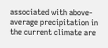associated with above-average precipitation in the current climate are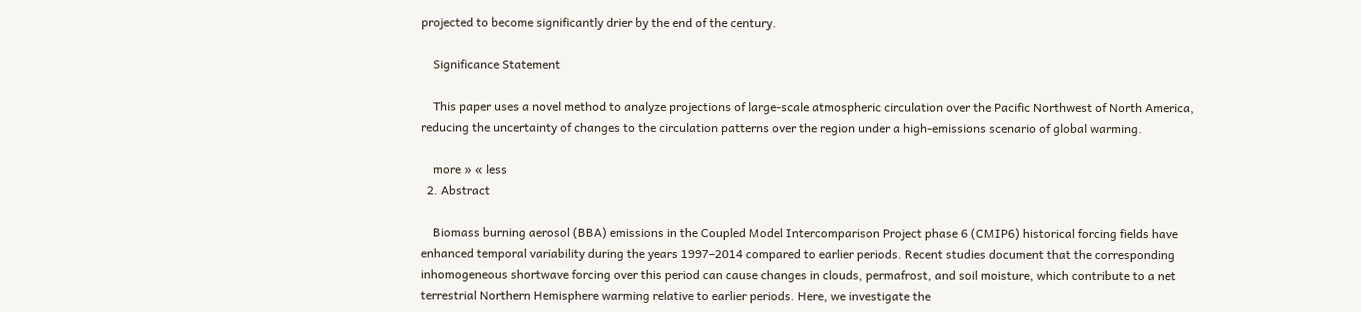projected to become significantly drier by the end of the century.

    Significance Statement

    This paper uses a novel method to analyze projections of large-scale atmospheric circulation over the Pacific Northwest of North America, reducing the uncertainty of changes to the circulation patterns over the region under a high-emissions scenario of global warming.

    more » « less
  2. Abstract

    Biomass burning aerosol (BBA) emissions in the Coupled Model Intercomparison Project phase 6 (CMIP6) historical forcing fields have enhanced temporal variability during the years 1997–2014 compared to earlier periods. Recent studies document that the corresponding inhomogeneous shortwave forcing over this period can cause changes in clouds, permafrost, and soil moisture, which contribute to a net terrestrial Northern Hemisphere warming relative to earlier periods. Here, we investigate the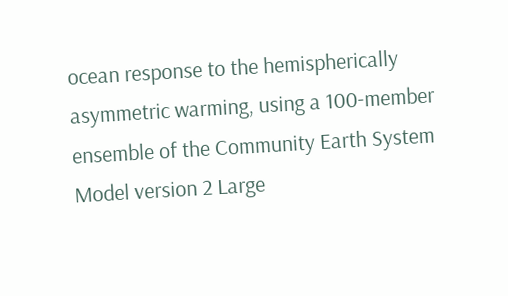ocean response to the hemispherically asymmetric warming, using a 100-member ensemble of the Community Earth System Model version 2 Large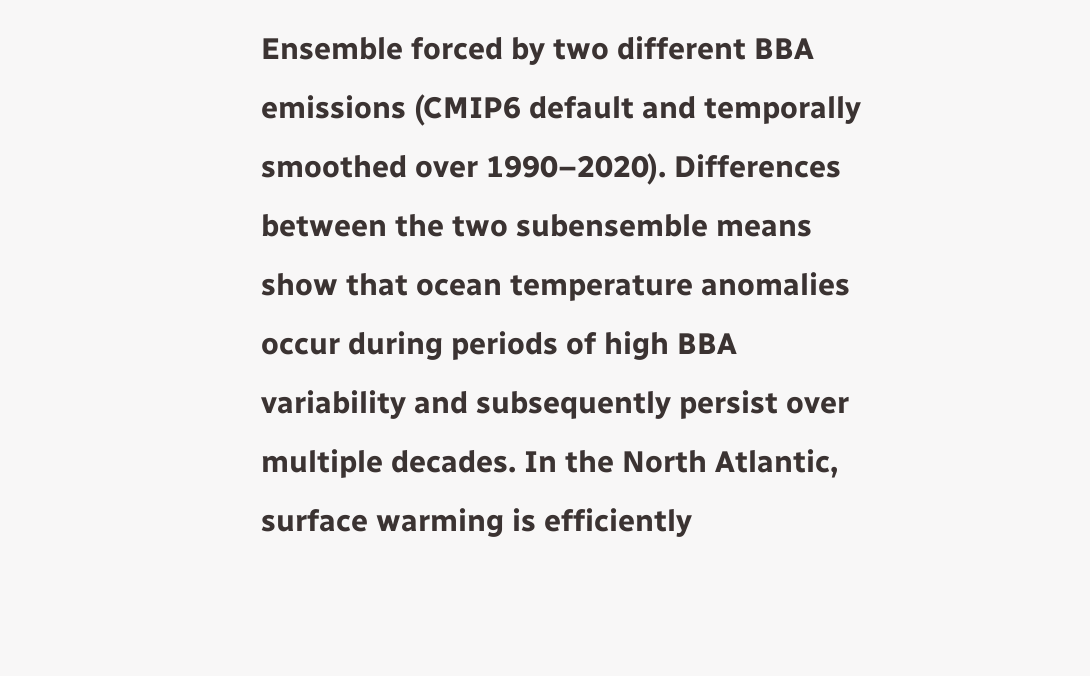Ensemble forced by two different BBA emissions (CMIP6 default and temporally smoothed over 1990–2020). Differences between the two subensemble means show that ocean temperature anomalies occur during periods of high BBA variability and subsequently persist over multiple decades. In the North Atlantic, surface warming is efficiently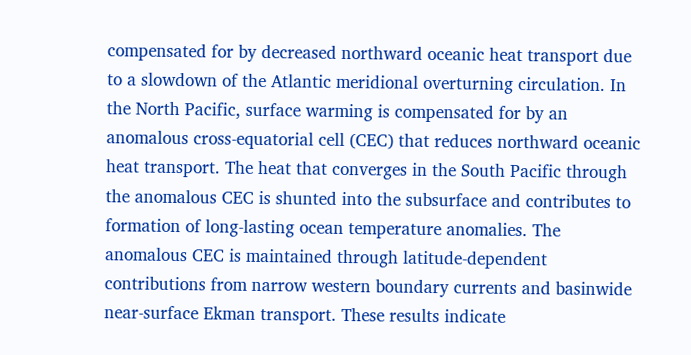compensated for by decreased northward oceanic heat transport due to a slowdown of the Atlantic meridional overturning circulation. In the North Pacific, surface warming is compensated for by an anomalous cross-equatorial cell (CEC) that reduces northward oceanic heat transport. The heat that converges in the South Pacific through the anomalous CEC is shunted into the subsurface and contributes to formation of long-lasting ocean temperature anomalies. The anomalous CEC is maintained through latitude-dependent contributions from narrow western boundary currents and basinwide near-surface Ekman transport. These results indicate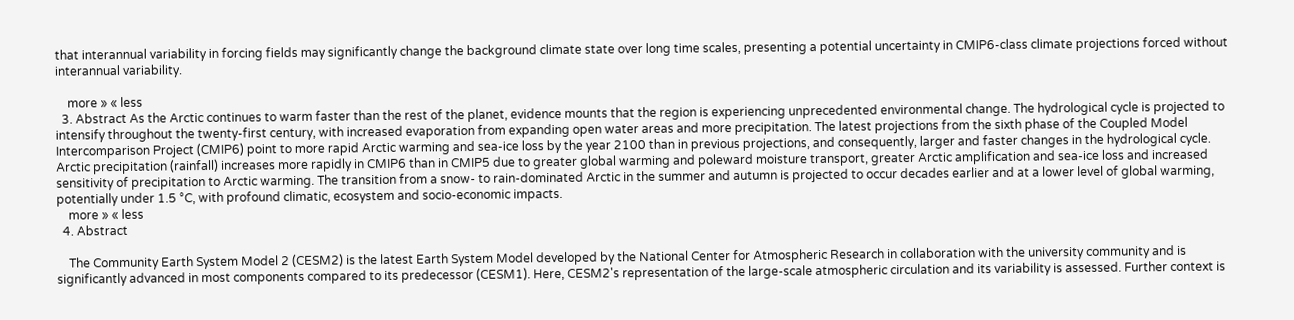that interannual variability in forcing fields may significantly change the background climate state over long time scales, presenting a potential uncertainty in CMIP6-class climate projections forced without interannual variability.

    more » « less
  3. Abstract As the Arctic continues to warm faster than the rest of the planet, evidence mounts that the region is experiencing unprecedented environmental change. The hydrological cycle is projected to intensify throughout the twenty-first century, with increased evaporation from expanding open water areas and more precipitation. The latest projections from the sixth phase of the Coupled Model Intercomparison Project (CMIP6) point to more rapid Arctic warming and sea-ice loss by the year 2100 than in previous projections, and consequently, larger and faster changes in the hydrological cycle. Arctic precipitation (rainfall) increases more rapidly in CMIP6 than in CMIP5 due to greater global warming and poleward moisture transport, greater Arctic amplification and sea-ice loss and increased sensitivity of precipitation to Arctic warming. The transition from a snow- to rain-dominated Arctic in the summer and autumn is projected to occur decades earlier and at a lower level of global warming, potentially under 1.5 °C, with profound climatic, ecosystem and socio-economic impacts.
    more » « less
  4. Abstract

    The Community Earth System Model 2 (CESM2) is the latest Earth System Model developed by the National Center for Atmospheric Research in collaboration with the university community and is significantly advanced in most components compared to its predecessor (CESM1). Here, CESM2's representation of the large‐scale atmospheric circulation and its variability is assessed. Further context is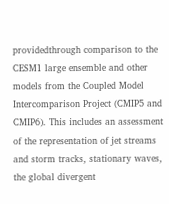providedthrough comparison to the CESM1 large ensemble and other models from the Coupled Model Intercomparison Project (CMIP5 and CMIP6). This includes an assessment of the representation of jet streams and storm tracks, stationary waves, the global divergent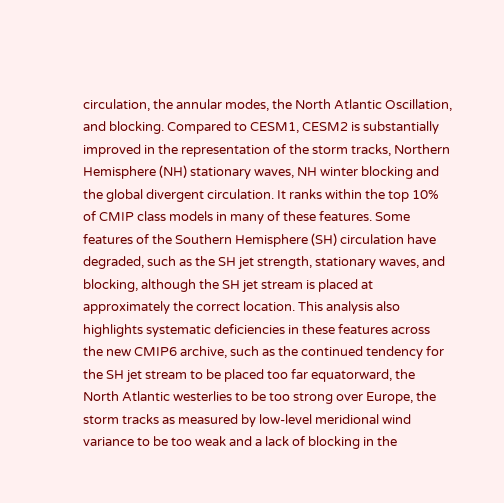circulation, the annular modes, the North Atlantic Oscillation, and blocking. Compared to CESM1, CESM2 is substantially improved in the representation of the storm tracks, Northern Hemisphere (NH) stationary waves, NH winter blocking and the global divergent circulation. It ranks within the top 10% of CMIP class models in many of these features. Some features of the Southern Hemisphere (SH) circulation have degraded, such as the SH jet strength, stationary waves, and blocking, although the SH jet stream is placed at approximately the correct location. This analysis also highlights systematic deficiencies in these features across the new CMIP6 archive, such as the continued tendency for the SH jet stream to be placed too far equatorward, the North Atlantic westerlies to be too strong over Europe, the storm tracks as measured by low‐level meridional wind variance to be too weak and a lack of blocking in the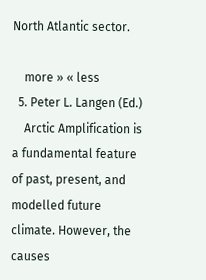North Atlantic sector.

    more » « less
  5. Peter L. Langen (Ed.)
    Arctic Amplification is a fundamental feature of past, present, and modelled future climate. However, the causes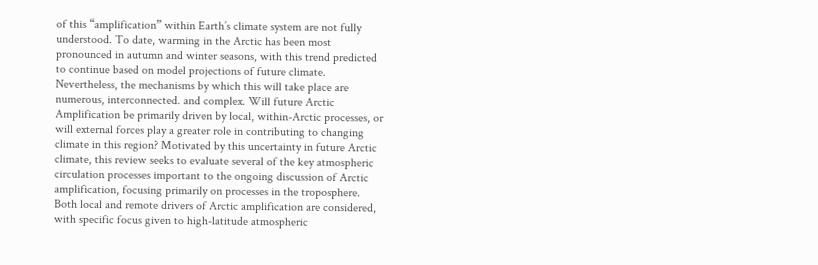of this “amplification” within Earth’s climate system are not fully understood. To date, warming in the Arctic has been most pronounced in autumn and winter seasons, with this trend predicted to continue based on model projections of future climate. Nevertheless, the mechanisms by which this will take place are numerous, interconnected. and complex. Will future Arctic Amplification be primarily driven by local, within-Arctic processes, or will external forces play a greater role in contributing to changing climate in this region? Motivated by this uncertainty in future Arctic climate, this review seeks to evaluate several of the key atmospheric circulation processes important to the ongoing discussion of Arctic amplification, focusing primarily on processes in the troposphere. Both local and remote drivers of Arctic amplification are considered, with specific focus given to high-latitude atmospheric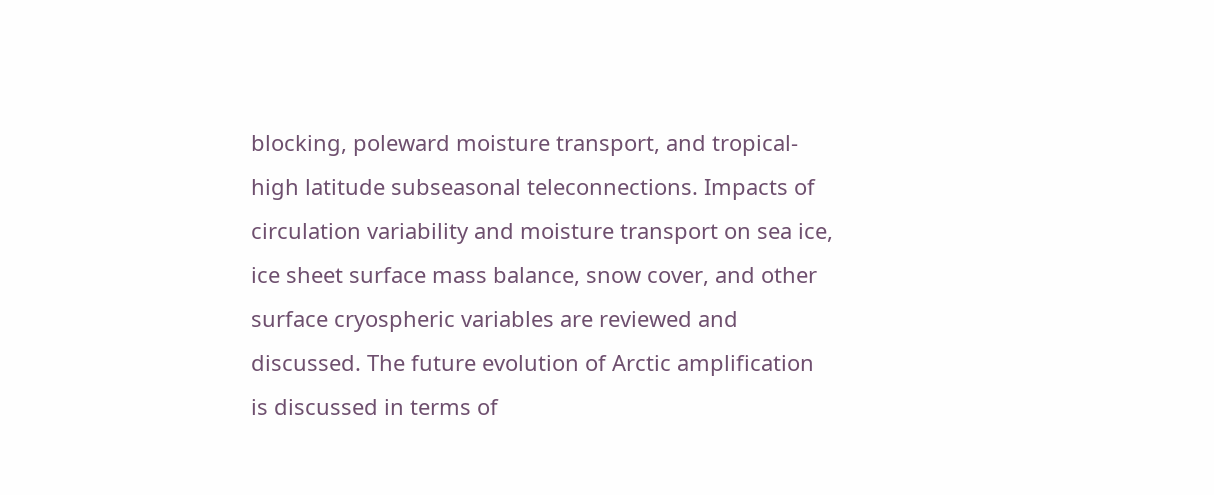blocking, poleward moisture transport, and tropical-high latitude subseasonal teleconnections. Impacts of circulation variability and moisture transport on sea ice, ice sheet surface mass balance, snow cover, and other surface cryospheric variables are reviewed and discussed. The future evolution of Arctic amplification is discussed in terms of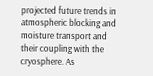projected future trends in atmospheric blocking and moisture transport and their coupling with the cryosphere. As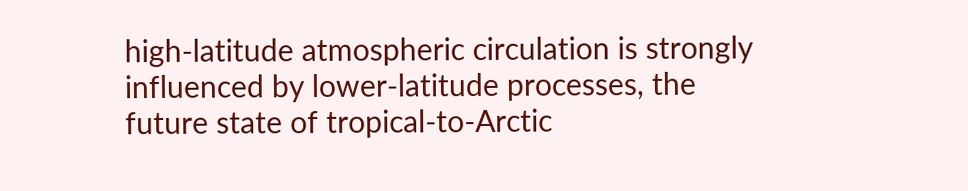high-latitude atmospheric circulation is strongly influenced by lower-latitude processes, the future state of tropical-to-Arctic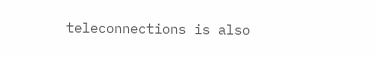teleconnections is also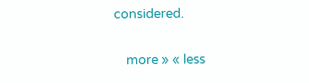considered.

    more » « less